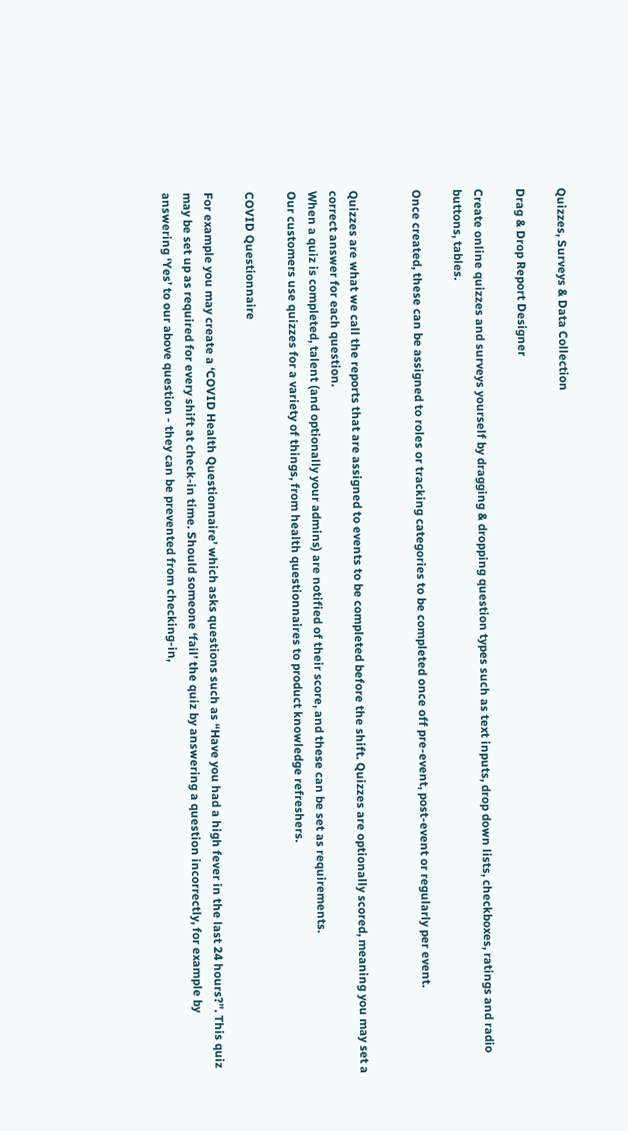Quizzes, Surveys & Data Collection

Drag & Drop Report Designer

Create online quizzes and surveys yourself by dragging & dropping question types such as text inputs, drop down lists, checkboxes, ratings and radio buttons, tables.

Once created, these can be assigned to roles or tracking categories to be completed once off pre-event, post-event or regularly per event.


Quizzes are what we call the reports that are assigned to events to be completed before the shift. Quizzes are optionally scored, meaning you may set a correct answer for each question.
When a quiz is completed, talent (and optionally your admins) are notified of their score, and these can be set as requirements.
Our customers use quizzes for a variety of things, from health questionnaires to product knowledge refreshers.

COVID Questionnaire

For example you may create a ‘COVID Health Questionnaire’ which asks questions such as “Have you had a high fever in the last 24 hours?”. This quiz may be set up as required for every shift at check-in time. Should someone ‘fail’ the quiz by answering a question incorrectly, for example by answering ‘Yes’ to our above question - they can be prevented from checking-in,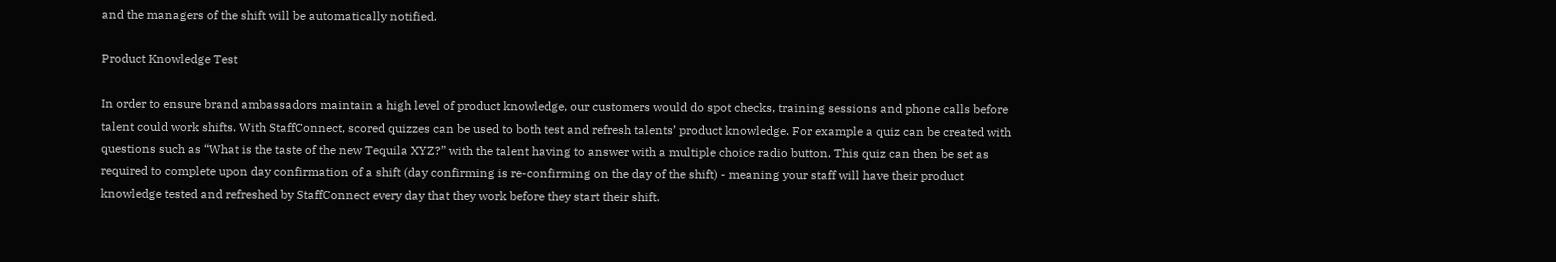and the managers of the shift will be automatically notified.

Product Knowledge Test

In order to ensure brand ambassadors maintain a high level of product knowledge, our customers would do spot checks, training sessions and phone calls before talent could work shifts. With StaffConnect, scored quizzes can be used to both test and refresh talents’ product knowledge. For example a quiz can be created with questions such as “What is the taste of the new Tequila XYZ?” with the talent having to answer with a multiple choice radio button. This quiz can then be set as required to complete upon day confirmation of a shift (day confirming is re-confirming on the day of the shift) - meaning your staff will have their product knowledge tested and refreshed by StaffConnect every day that they work before they start their shift.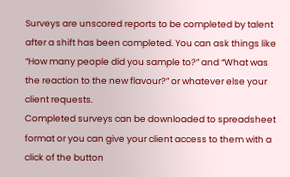Surveys are unscored reports to be completed by talent after a shift has been completed. You can ask things like “How many people did you sample to?” and “What was the reaction to the new flavour?” or whatever else your client requests.
Completed surveys can be downloaded to spreadsheet format or you can give your client access to them with a click of the button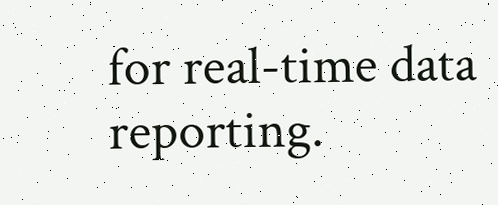for real-time data reporting.